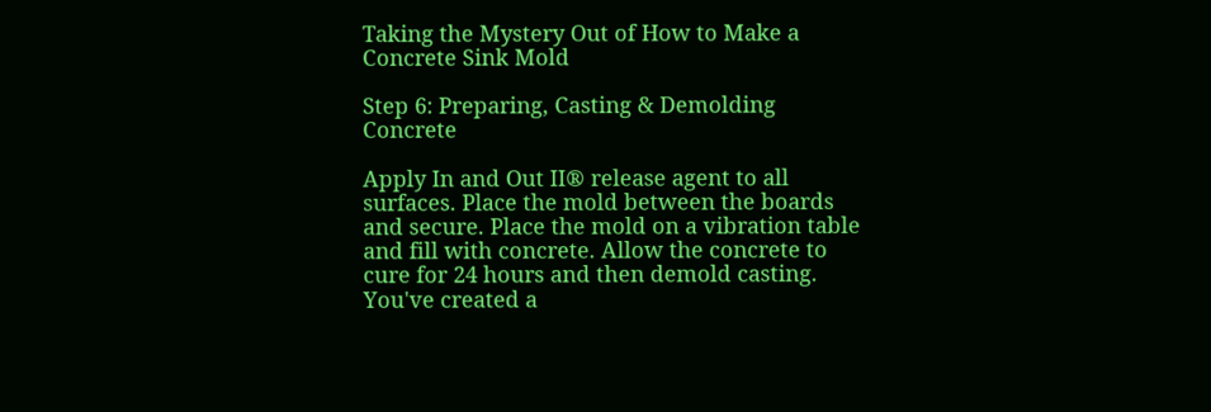Taking the Mystery Out of How to Make a Concrete Sink Mold

Step 6: Preparing, Casting & Demolding Concrete

Apply In and Out II® release agent to all surfaces. Place the mold between the boards and secure. Place the mold on a vibration table and fill with concrete. Allow the concrete to cure for 24 hours and then demold casting. You've created a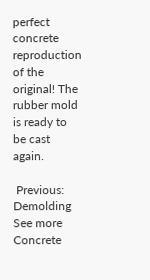perfect concrete reproduction of the original! The rubber mold is ready to be cast again.

 Previous: Demolding See more Concrete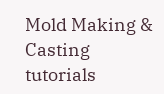Mold Making & Casting tutorials